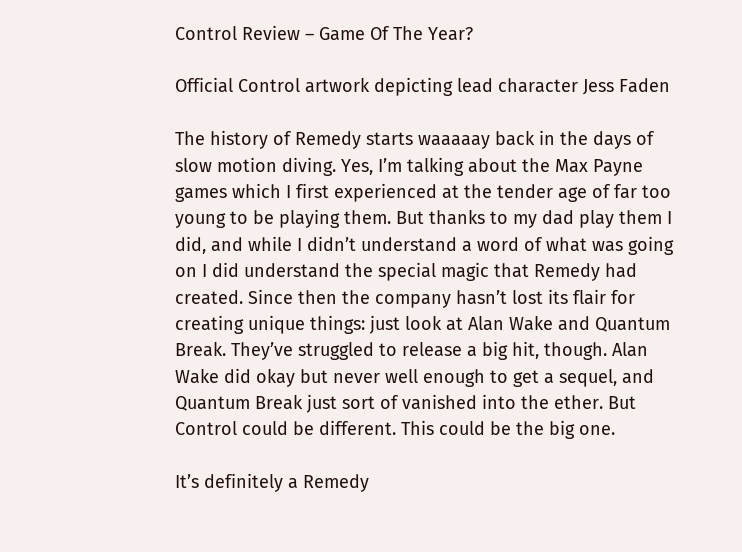Control Review – Game Of The Year?

Official Control artwork depicting lead character Jess Faden

The history of Remedy starts waaaaay back in the days of slow motion diving. Yes, I’m talking about the Max Payne games which I first experienced at the tender age of far too young to be playing them. But thanks to my dad play them I did, and while I didn’t understand a word of what was going on I did understand the special magic that Remedy had created. Since then the company hasn’t lost its flair for creating unique things: just look at Alan Wake and Quantum Break. They’ve struggled to release a big hit, though. Alan Wake did okay but never well enough to get a sequel, and Quantum Break just sort of vanished into the ether. But Control could be different. This could be the big one.

It’s definitely a Remedy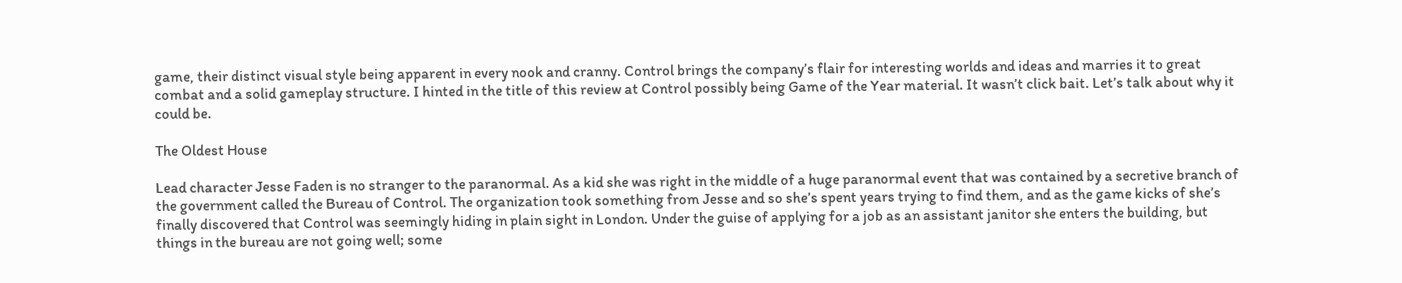game, their distinct visual style being apparent in every nook and cranny. Control brings the company’s flair for interesting worlds and ideas and marries it to great combat and a solid gameplay structure. I hinted in the title of this review at Control possibly being Game of the Year material. It wasn’t click bait. Let’s talk about why it could be.

The Oldest House

Lead character Jesse Faden is no stranger to the paranormal. As a kid she was right in the middle of a huge paranormal event that was contained by a secretive branch of the government called the Bureau of Control. The organization took something from Jesse and so she’s spent years trying to find them, and as the game kicks of she’s finally discovered that Control was seemingly hiding in plain sight in London. Under the guise of applying for a job as an assistant janitor she enters the building, but things in the bureau are not going well; some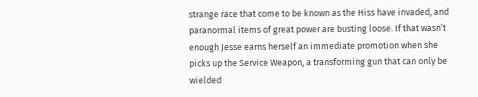strange race that come to be known as the Hiss have invaded, and paranormal items of great power are busting loose. If that wasn’t enough Jesse earns herself an immediate promotion when she picks up the Service Weapon, a transforming gun that can only be wielded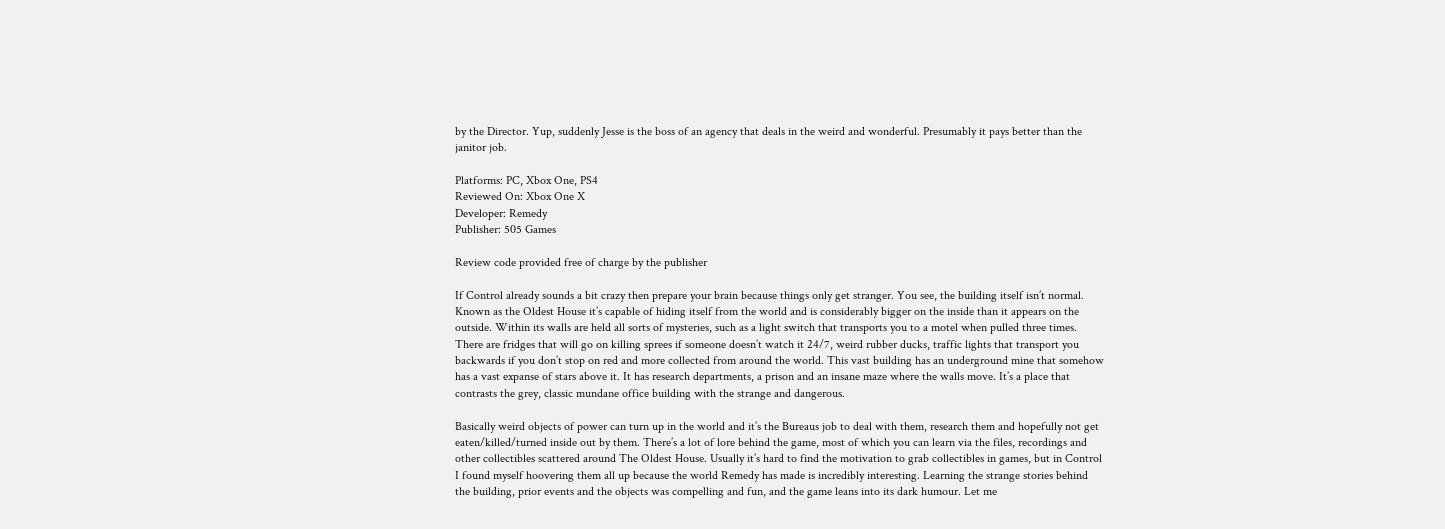by the Director. Yup, suddenly Jesse is the boss of an agency that deals in the weird and wonderful. Presumably it pays better than the janitor job.

Platforms: PC, Xbox One, PS4
Reviewed On: Xbox One X
Developer: Remedy
Publisher: 505 Games

Review code provided free of charge by the publisher

If Control already sounds a bit crazy then prepare your brain because things only get stranger. You see, the building itself isn’t normal. Known as the Oldest House it’s capable of hiding itself from the world and is considerably bigger on the inside than it appears on the outside. Within its walls are held all sorts of mysteries, such as a light switch that transports you to a motel when pulled three times. There are fridges that will go on killing sprees if someone doesn’t watch it 24/7, weird rubber ducks, traffic lights that transport you backwards if you don’t stop on red and more collected from around the world. This vast building has an underground mine that somehow has a vast expanse of stars above it. It has research departments, a prison and an insane maze where the walls move. It’s a place that contrasts the grey, classic mundane office building with the strange and dangerous.

Basically weird objects of power can turn up in the world and it’s the Bureaus job to deal with them, research them and hopefully not get eaten/killed/turned inside out by them. There’s a lot of lore behind the game, most of which you can learn via the files, recordings and other collectibles scattered around The Oldest House. Usually it’s hard to find the motivation to grab collectibles in games, but in Control I found myself hoovering them all up because the world Remedy has made is incredibly interesting. Learning the strange stories behind the building, prior events and the objects was compelling and fun, and the game leans into its dark humour. Let me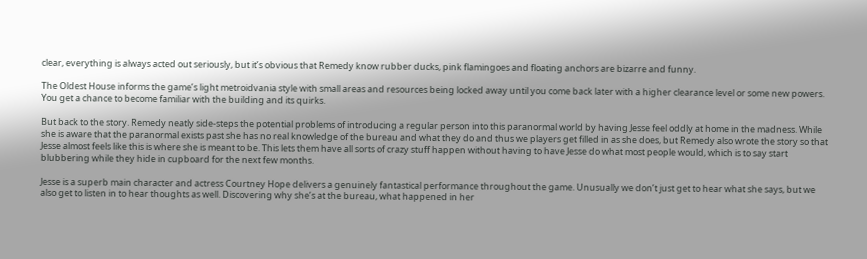clear, everything is always acted out seriously, but it’s obvious that Remedy know rubber ducks, pink flamingoes and floating anchors are bizarre and funny.

The Oldest House informs the game’s light metroidvania style with small areas and resources being locked away until you come back later with a higher clearance level or some new powers. You get a chance to become familiar with the building and its quirks.

But back to the story. Remedy neatly side-steps the potential problems of introducing a regular person into this paranormal world by having Jesse feel oddly at home in the madness. While she is aware that the paranormal exists past she has no real knowledge of the bureau and what they do and thus we players get filled in as she does, but Remedy also wrote the story so that Jesse almost feels like this is where she is meant to be. This lets them have all sorts of crazy stuff happen without having to have Jesse do what most people would, which is to say start blubbering while they hide in cupboard for the next few months.

Jesse is a superb main character and actress Courtney Hope delivers a genuinely fantastical performance throughout the game. Unusually we don’t just get to hear what she says, but we also get to listen in to hear thoughts as well. Discovering why she’s at the bureau, what happened in her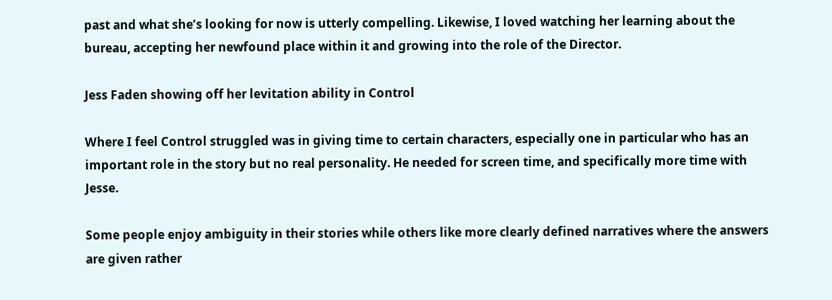past and what she’s looking for now is utterly compelling. Likewise, I loved watching her learning about the bureau, accepting her newfound place within it and growing into the role of the Director.

Jess Faden showing off her levitation ability in Control

Where I feel Control struggled was in giving time to certain characters, especially one in particular who has an important role in the story but no real personality. He needed for screen time, and specifically more time with Jesse.

Some people enjoy ambiguity in their stories while others like more clearly defined narratives where the answers are given rather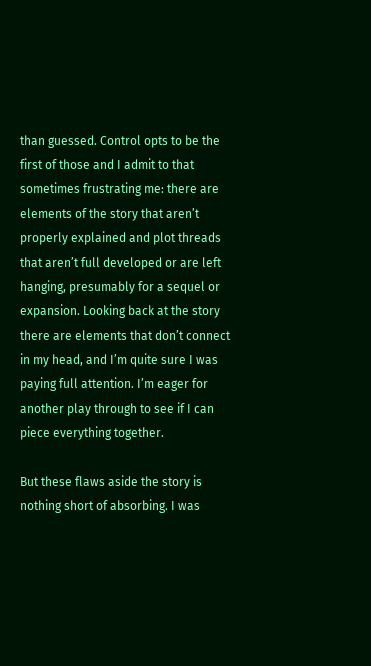than guessed. Control opts to be the first of those and I admit to that sometimes frustrating me: there are elements of the story that aren’t properly explained and plot threads that aren’t full developed or are left hanging, presumably for a sequel or expansion. Looking back at the story there are elements that don’t connect in my head, and I’m quite sure I was paying full attention. I’m eager for another play through to see if I can piece everything together.

But these flaws aside the story is nothing short of absorbing. I was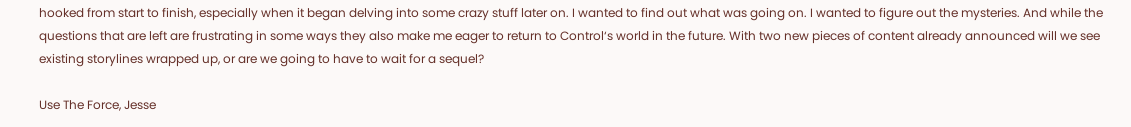hooked from start to finish, especially when it began delving into some crazy stuff later on. I wanted to find out what was going on. I wanted to figure out the mysteries. And while the questions that are left are frustrating in some ways they also make me eager to return to Control‘s world in the future. With two new pieces of content already announced will we see existing storylines wrapped up, or are we going to have to wait for a sequel?

Use The Force, Jesse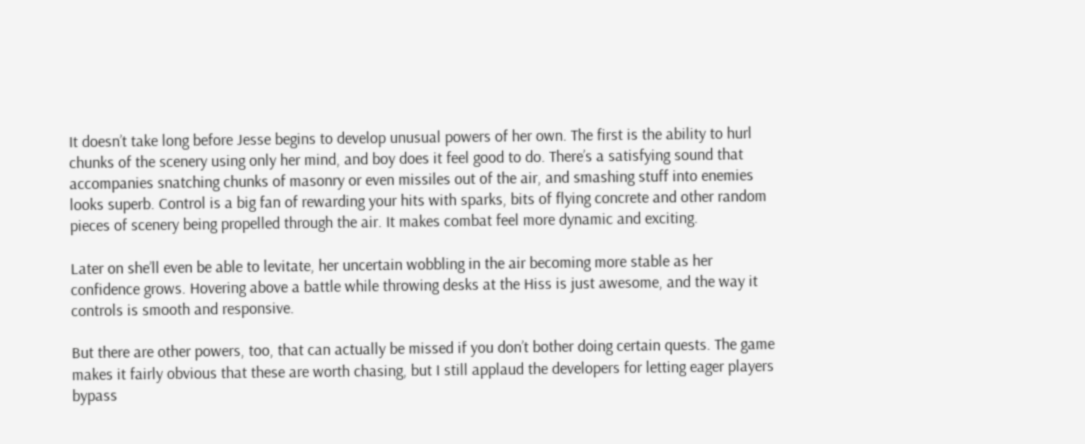It doesn’t take long before Jesse begins to develop unusual powers of her own. The first is the ability to hurl chunks of the scenery using only her mind, and boy does it feel good to do. There’s a satisfying sound that accompanies snatching chunks of masonry or even missiles out of the air, and smashing stuff into enemies looks superb. Control is a big fan of rewarding your hits with sparks, bits of flying concrete and other random pieces of scenery being propelled through the air. It makes combat feel more dynamic and exciting.

Later on she’ll even be able to levitate, her uncertain wobbling in the air becoming more stable as her confidence grows. Hovering above a battle while throwing desks at the Hiss is just awesome, and the way it controls is smooth and responsive.

But there are other powers, too, that can actually be missed if you don’t bother doing certain quests. The game makes it fairly obvious that these are worth chasing, but I still applaud the developers for letting eager players bypass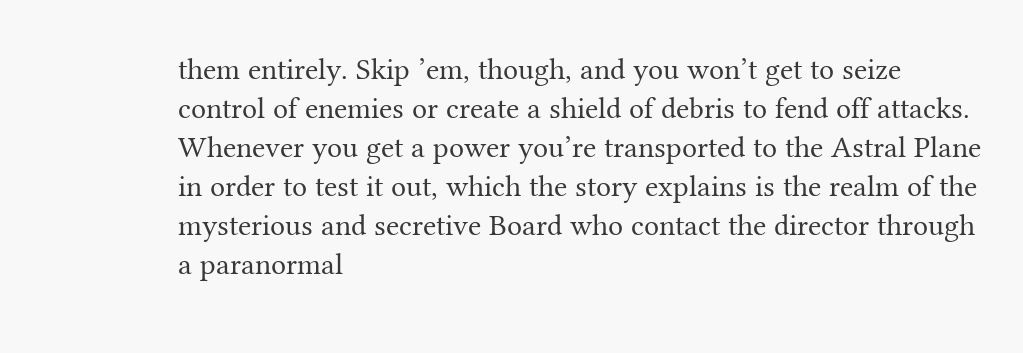them entirely. Skip ’em, though, and you won’t get to seize control of enemies or create a shield of debris to fend off attacks. Whenever you get a power you’re transported to the Astral Plane in order to test it out, which the story explains is the realm of the mysterious and secretive Board who contact the director through a paranormal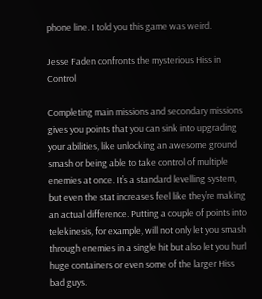phone line. I told you this game was weird.

Jesse Faden confronts the mysterious Hiss in Control

Completing main missions and secondary missions gives you points that you can sink into upgrading your abilities, like unlocking an awesome ground smash or being able to take control of multiple enemies at once. It’s a standard levelling system, but even the stat increases feel like they’re making an actual difference. Putting a couple of points into telekinesis, for example, will not only let you smash through enemies in a single hit but also let you hurl huge containers or even some of the larger Hiss bad guys.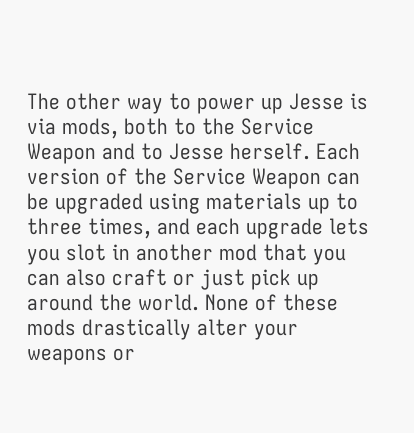The other way to power up Jesse is via mods, both to the Service Weapon and to Jesse herself. Each version of the Service Weapon can be upgraded using materials up to three times, and each upgrade lets you slot in another mod that you can also craft or just pick up around the world. None of these mods drastically alter your weapons or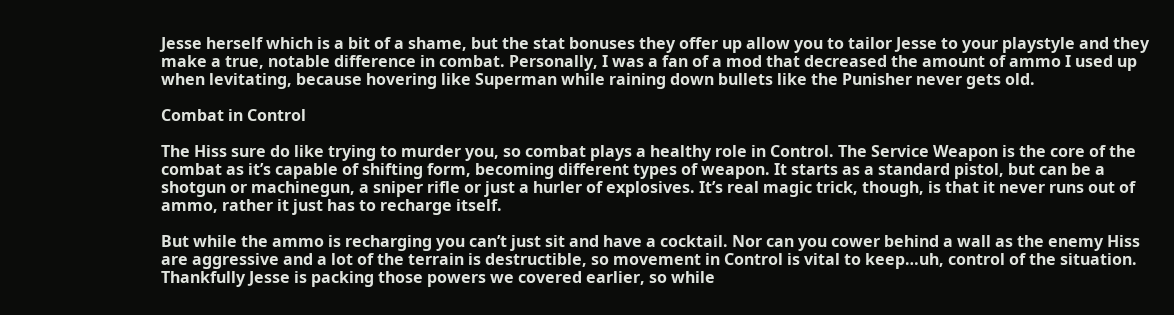Jesse herself which is a bit of a shame, but the stat bonuses they offer up allow you to tailor Jesse to your playstyle and they make a true, notable difference in combat. Personally, I was a fan of a mod that decreased the amount of ammo I used up when levitating, because hovering like Superman while raining down bullets like the Punisher never gets old.

Combat in Control

The Hiss sure do like trying to murder you, so combat plays a healthy role in Control. The Service Weapon is the core of the combat as it’s capable of shifting form, becoming different types of weapon. It starts as a standard pistol, but can be a shotgun or machinegun, a sniper rifle or just a hurler of explosives. It’s real magic trick, though, is that it never runs out of ammo, rather it just has to recharge itself.

But while the ammo is recharging you can’t just sit and have a cocktail. Nor can you cower behind a wall as the enemy Hiss are aggressive and a lot of the terrain is destructible, so movement in Control is vital to keep…uh, control of the situation. Thankfully Jesse is packing those powers we covered earlier, so while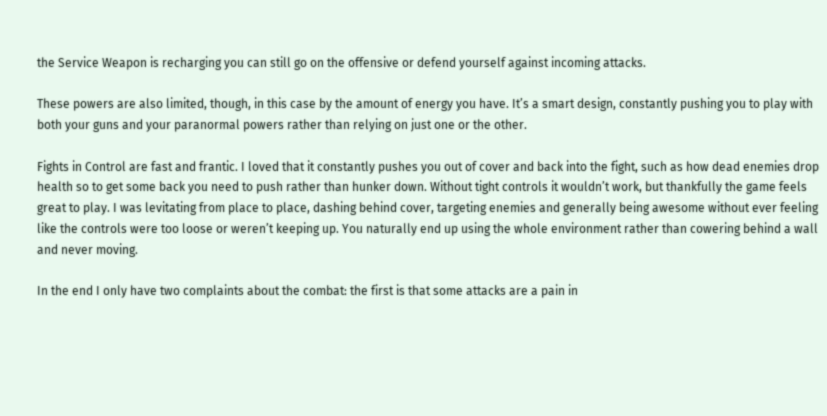the Service Weapon is recharging you can still go on the offensive or defend yourself against incoming attacks.

These powers are also limited, though, in this case by the amount of energy you have. It’s a smart design, constantly pushing you to play with both your guns and your paranormal powers rather than relying on just one or the other.

Fights in Control are fast and frantic. I loved that it constantly pushes you out of cover and back into the fight, such as how dead enemies drop health so to get some back you need to push rather than hunker down. Without tight controls it wouldn’t work, but thankfully the game feels great to play. I was levitating from place to place, dashing behind cover, targeting enemies and generally being awesome without ever feeling like the controls were too loose or weren’t keeping up. You naturally end up using the whole environment rather than cowering behind a wall and never moving.

In the end I only have two complaints about the combat: the first is that some attacks are a pain in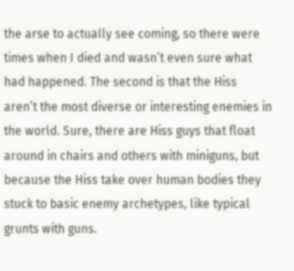the arse to actually see coming, so there were times when I died and wasn’t even sure what had happened. The second is that the Hiss aren’t the most diverse or interesting enemies in the world. Sure, there are Hiss guys that float around in chairs and others with miniguns, but because the Hiss take over human bodies they stuck to basic enemy archetypes, like typical grunts with guns.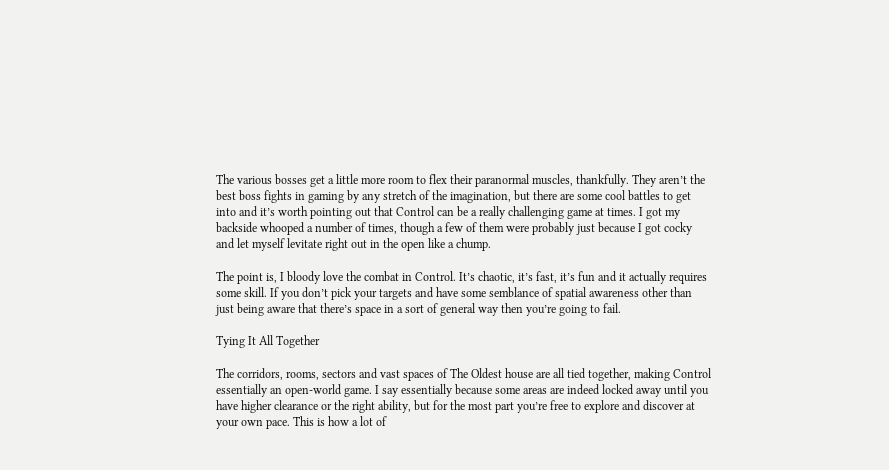The various bosses get a little more room to flex their paranormal muscles, thankfully. They aren’t the best boss fights in gaming by any stretch of the imagination, but there are some cool battles to get into and it’s worth pointing out that Control can be a really challenging game at times. I got my backside whooped a number of times, though a few of them were probably just because I got cocky and let myself levitate right out in the open like a chump.

The point is, I bloody love the combat in Control. It’s chaotic, it’s fast, it’s fun and it actually requires some skill. If you don’t pick your targets and have some semblance of spatial awareness other than just being aware that there’s space in a sort of general way then you’re going to fail.

Tying It All Together

The corridors, rooms, sectors and vast spaces of The Oldest house are all tied together, making Control essentially an open-world game. I say essentially because some areas are indeed locked away until you have higher clearance or the right ability, but for the most part you’re free to explore and discover at your own pace. This is how a lot of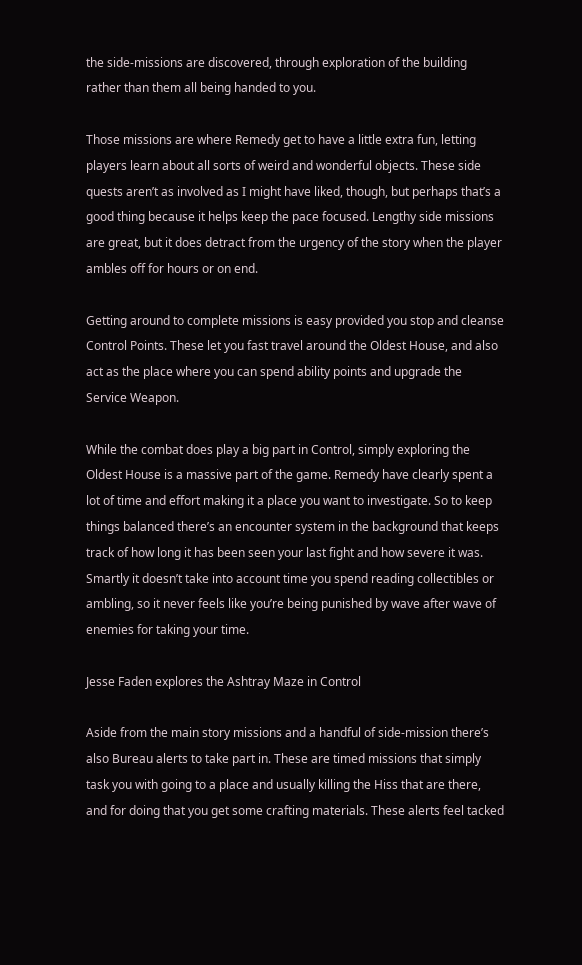the side-missions are discovered, through exploration of the building rather than them all being handed to you.

Those missions are where Remedy get to have a little extra fun, letting players learn about all sorts of weird and wonderful objects. These side quests aren’t as involved as I might have liked, though, but perhaps that’s a good thing because it helps keep the pace focused. Lengthy side missions are great, but it does detract from the urgency of the story when the player ambles off for hours or on end.

Getting around to complete missions is easy provided you stop and cleanse Control Points. These let you fast travel around the Oldest House, and also act as the place where you can spend ability points and upgrade the Service Weapon.

While the combat does play a big part in Control, simply exploring the Oldest House is a massive part of the game. Remedy have clearly spent a lot of time and effort making it a place you want to investigate. So to keep things balanced there’s an encounter system in the background that keeps track of how long it has been seen your last fight and how severe it was. Smartly it doesn’t take into account time you spend reading collectibles or ambling, so it never feels like you’re being punished by wave after wave of enemies for taking your time.

Jesse Faden explores the Ashtray Maze in Control

Aside from the main story missions and a handful of side-mission there’s also Bureau alerts to take part in. These are timed missions that simply task you with going to a place and usually killing the Hiss that are there, and for doing that you get some crafting materials. These alerts feel tacked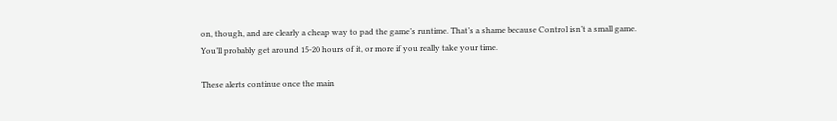on, though, and are clearly a cheap way to pad the game’s runtime. That’s a shame because Control isn’t a small game. You’ll probably get around 15-20 hours of it, or more if you really take your time.

These alerts continue once the main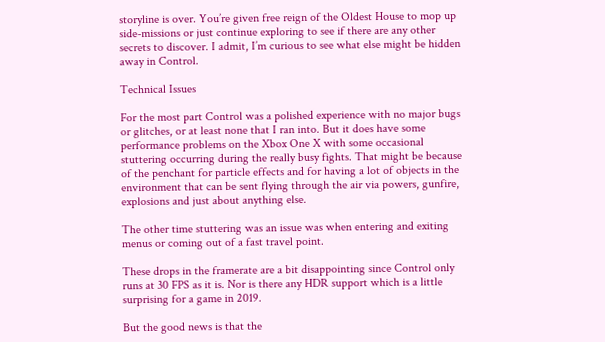storyline is over. You’re given free reign of the Oldest House to mop up side-missions or just continue exploring to see if there are any other secrets to discover. I admit, I’m curious to see what else might be hidden away in Control.

Technical Issues

For the most part Control was a polished experience with no major bugs or glitches, or at least none that I ran into. But it does have some performance problems on the Xbox One X with some occasional stuttering occurring during the really busy fights. That might be because of the penchant for particle effects and for having a lot of objects in the environment that can be sent flying through the air via powers, gunfire, explosions and just about anything else.

The other time stuttering was an issue was when entering and exiting menus or coming out of a fast travel point.

These drops in the framerate are a bit disappointing since Control only runs at 30 FPS as it is. Nor is there any HDR support which is a little surprising for a game in 2019.

But the good news is that the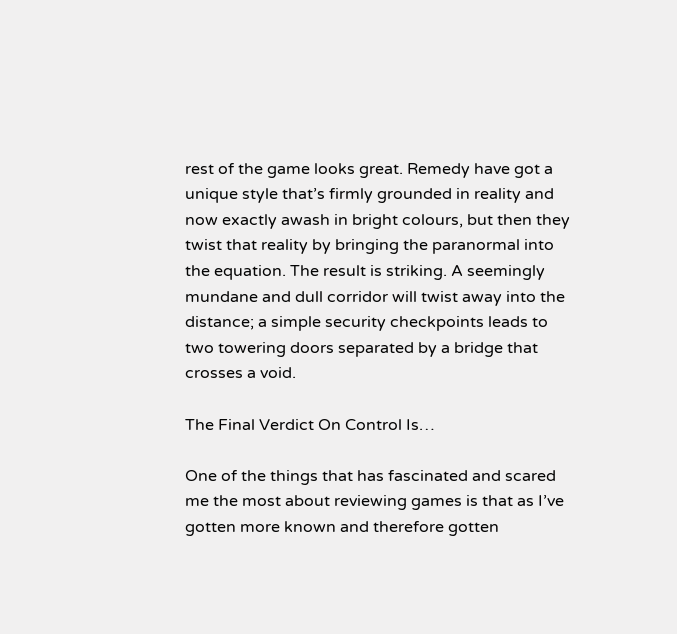rest of the game looks great. Remedy have got a unique style that’s firmly grounded in reality and now exactly awash in bright colours, but then they twist that reality by bringing the paranormal into the equation. The result is striking. A seemingly mundane and dull corridor will twist away into the distance; a simple security checkpoints leads to two towering doors separated by a bridge that crosses a void.

The Final Verdict On Control Is…

One of the things that has fascinated and scared me the most about reviewing games is that as I’ve gotten more known and therefore gotten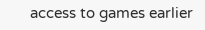access to games earlier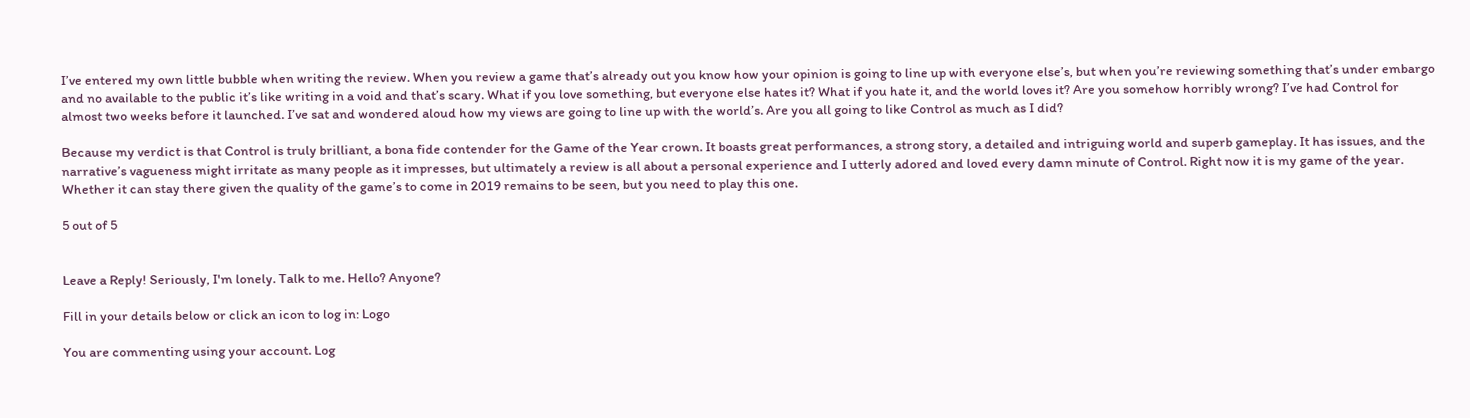I’ve entered my own little bubble when writing the review. When you review a game that’s already out you know how your opinion is going to line up with everyone else’s, but when you’re reviewing something that’s under embargo and no available to the public it’s like writing in a void and that’s scary. What if you love something, but everyone else hates it? What if you hate it, and the world loves it? Are you somehow horribly wrong? I’ve had Control for almost two weeks before it launched. I’ve sat and wondered aloud how my views are going to line up with the world’s. Are you all going to like Control as much as I did?

Because my verdict is that Control is truly brilliant, a bona fide contender for the Game of the Year crown. It boasts great performances, a strong story, a detailed and intriguing world and superb gameplay. It has issues, and the narrative’s vagueness might irritate as many people as it impresses, but ultimately a review is all about a personal experience and I utterly adored and loved every damn minute of Control. Right now it is my game of the year. Whether it can stay there given the quality of the game’s to come in 2019 remains to be seen, but you need to play this one.

5 out of 5


Leave a Reply! Seriously, I'm lonely. Talk to me. Hello? Anyone?

Fill in your details below or click an icon to log in: Logo

You are commenting using your account. Log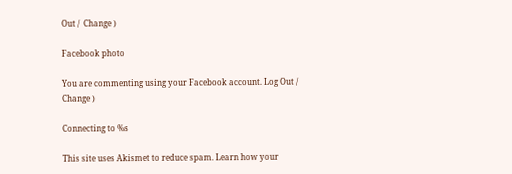Out /  Change )

Facebook photo

You are commenting using your Facebook account. Log Out /  Change )

Connecting to %s

This site uses Akismet to reduce spam. Learn how your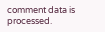comment data is processed.